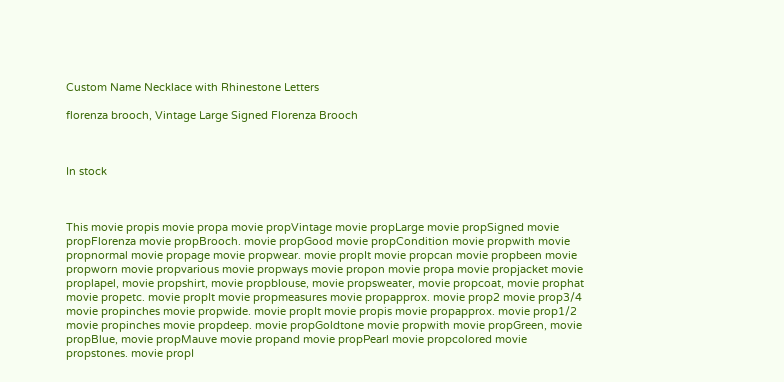Custom Name Necklace with Rhinestone Letters

florenza brooch, Vintage Large Signed Florenza Brooch



In stock



This movie propis movie propa movie propVintage movie propLarge movie propSigned movie propFlorenza movie propBrooch. movie propGood movie propCondition movie propwith movie propnormal movie propage movie propwear. movie propIt movie propcan movie propbeen movie propworn movie propvarious movie propways movie propon movie propa movie propjacket movie proplapel, movie propshirt, movie propblouse, movie propsweater, movie propcoat, movie prophat movie propetc. movie propIt movie propmeasures movie propapprox. movie prop2 movie prop3/4 movie propinches movie propwide. movie propIt movie propis movie propapprox. movie prop1/2 movie propinches movie propdeep. movie propGoldtone movie propwith movie propGreen, movie propBlue, movie propMauve movie propand movie propPearl movie propcolored movie propstones. movie propI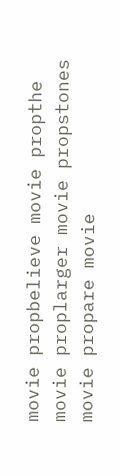movie propbelieve movie propthe movie proplarger movie propstones movie propare movie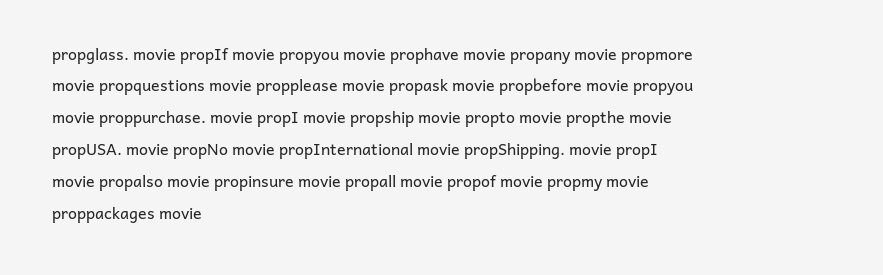propglass. movie propIf movie propyou movie prophave movie propany movie propmore movie propquestions movie propplease movie propask movie propbefore movie propyou movie proppurchase. movie propI movie propship movie propto movie propthe movie propUSA. movie propNo movie propInternational movie propShipping. movie propI movie propalso movie propinsure movie propall movie propof movie propmy movie proppackages movie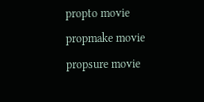propto movie propmake movie propsure movie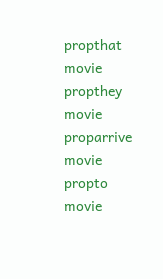propthat movie propthey movie proparrive movie propto movie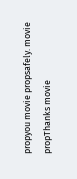propyou movie propsafely. movie propThanks movie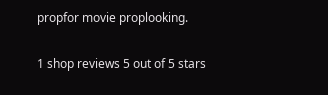propfor movie proplooking.

1 shop reviews 5 out of 5 stars